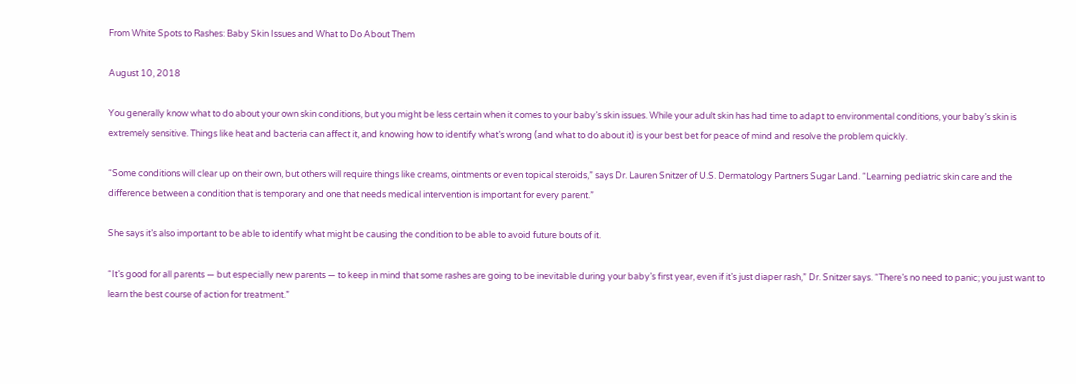From White Spots to Rashes: Baby Skin Issues and What to Do About Them

August 10, 2018

You generally know what to do about your own skin conditions, but you might be less certain when it comes to your baby’s skin issues. While your adult skin has had time to adapt to environmental conditions, your baby’s skin is extremely sensitive. Things like heat and bacteria can affect it, and knowing how to identify what’s wrong (and what to do about it) is your best bet for peace of mind and resolve the problem quickly.

“Some conditions will clear up on their own, but others will require things like creams, ointments or even topical steroids,” says Dr. Lauren Snitzer of U.S. Dermatology Partners Sugar Land. “Learning pediatric skin care and the difference between a condition that is temporary and one that needs medical intervention is important for every parent.”

She says it’s also important to be able to identify what might be causing the condition to be able to avoid future bouts of it.

“It’s good for all parents — but especially new parents — to keep in mind that some rashes are going to be inevitable during your baby’s first year, even if it’s just diaper rash,” Dr. Snitzer says. “There’s no need to panic; you just want to learn the best course of action for treatment.”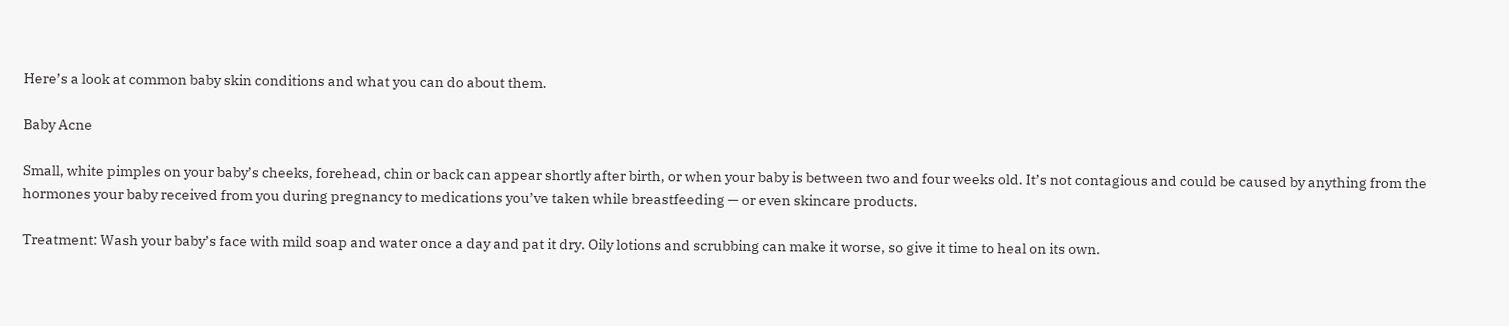Here’s a look at common baby skin conditions and what you can do about them.

Baby Acne

Small, white pimples on your baby’s cheeks, forehead, chin or back can appear shortly after birth, or when your baby is between two and four weeks old. It’s not contagious and could be caused by anything from the hormones your baby received from you during pregnancy to medications you’ve taken while breastfeeding — or even skincare products.

Treatment: Wash your baby’s face with mild soap and water once a day and pat it dry. Oily lotions and scrubbing can make it worse, so give it time to heal on its own.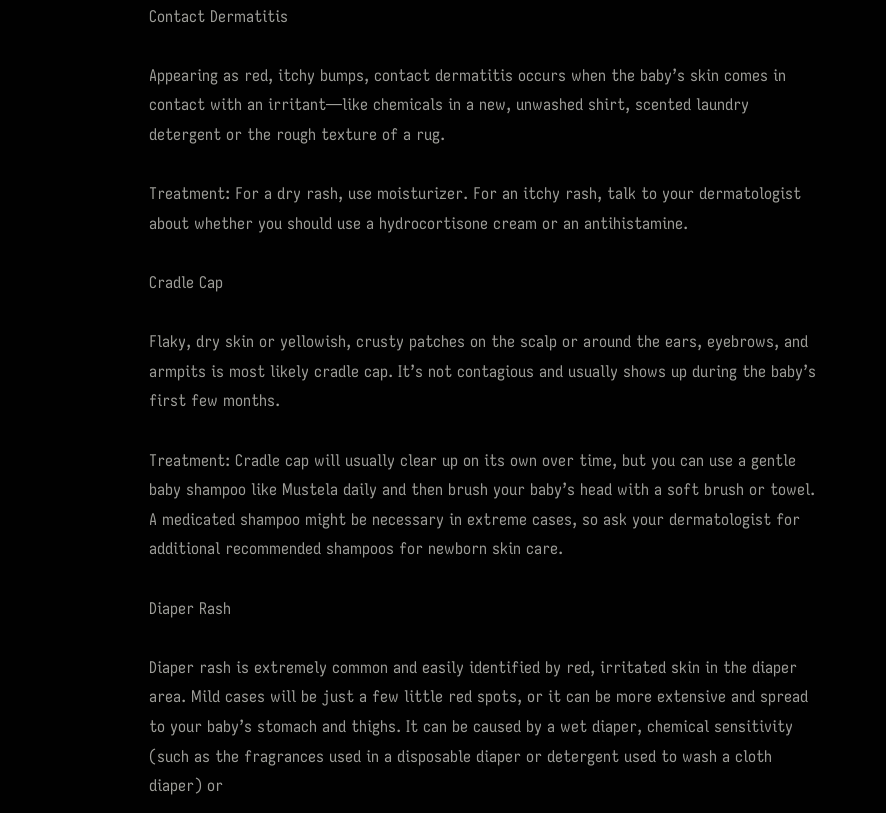Contact Dermatitis

Appearing as red, itchy bumps, contact dermatitis occurs when the baby’s skin comes in contact with an irritant—like chemicals in a new, unwashed shirt, scented laundry detergent or the rough texture of a rug.

Treatment: For a dry rash, use moisturizer. For an itchy rash, talk to your dermatologist about whether you should use a hydrocortisone cream or an antihistamine.

Cradle Cap

Flaky, dry skin or yellowish, crusty patches on the scalp or around the ears, eyebrows, and armpits is most likely cradle cap. It’s not contagious and usually shows up during the baby’s first few months.

Treatment: Cradle cap will usually clear up on its own over time, but you can use a gentle baby shampoo like Mustela daily and then brush your baby’s head with a soft brush or towel. A medicated shampoo might be necessary in extreme cases, so ask your dermatologist for additional recommended shampoos for newborn skin care.

Diaper Rash

Diaper rash is extremely common and easily identified by red, irritated skin in the diaper area. Mild cases will be just a few little red spots, or it can be more extensive and spread to your baby’s stomach and thighs. It can be caused by a wet diaper, chemical sensitivity (such as the fragrances used in a disposable diaper or detergent used to wash a cloth diaper) or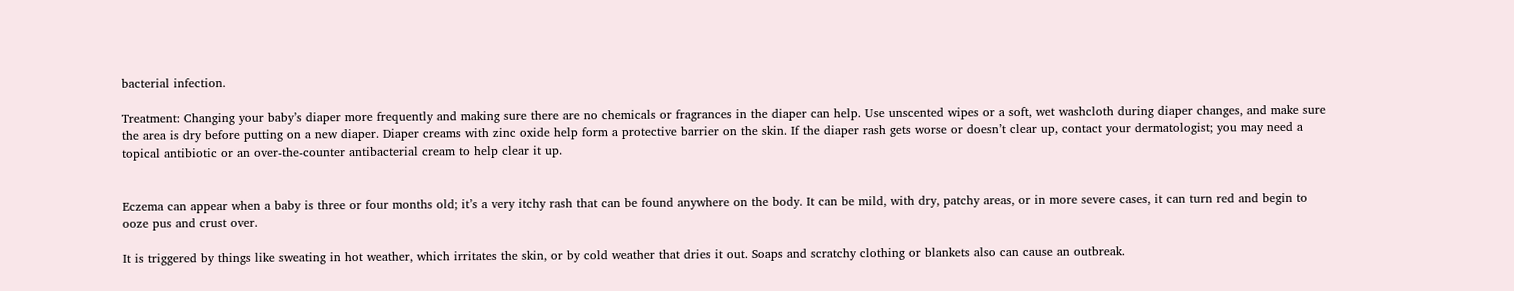bacterial infection.

Treatment: Changing your baby’s diaper more frequently and making sure there are no chemicals or fragrances in the diaper can help. Use unscented wipes or a soft, wet washcloth during diaper changes, and make sure the area is dry before putting on a new diaper. Diaper creams with zinc oxide help form a protective barrier on the skin. If the diaper rash gets worse or doesn’t clear up, contact your dermatologist; you may need a topical antibiotic or an over-the-counter antibacterial cream to help clear it up.


Eczema can appear when a baby is three or four months old; it’s a very itchy rash that can be found anywhere on the body. It can be mild, with dry, patchy areas, or in more severe cases, it can turn red and begin to ooze pus and crust over.

It is triggered by things like sweating in hot weather, which irritates the skin, or by cold weather that dries it out. Soaps and scratchy clothing or blankets also can cause an outbreak.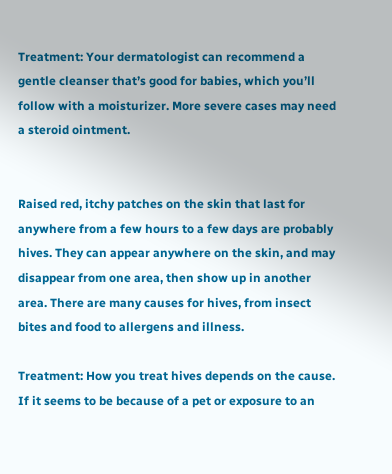Treatment: Your dermatologist can recommend a gentle cleanser that’s good for babies, which you’ll follow with a moisturizer. More severe cases may need a steroid ointment.


Raised red, itchy patches on the skin that last for anywhere from a few hours to a few days are probably hives. They can appear anywhere on the skin, and may disappear from one area, then show up in another area. There are many causes for hives, from insect bites and food to allergens and illness.

Treatment: How you treat hives depends on the cause. If it seems to be because of a pet or exposure to an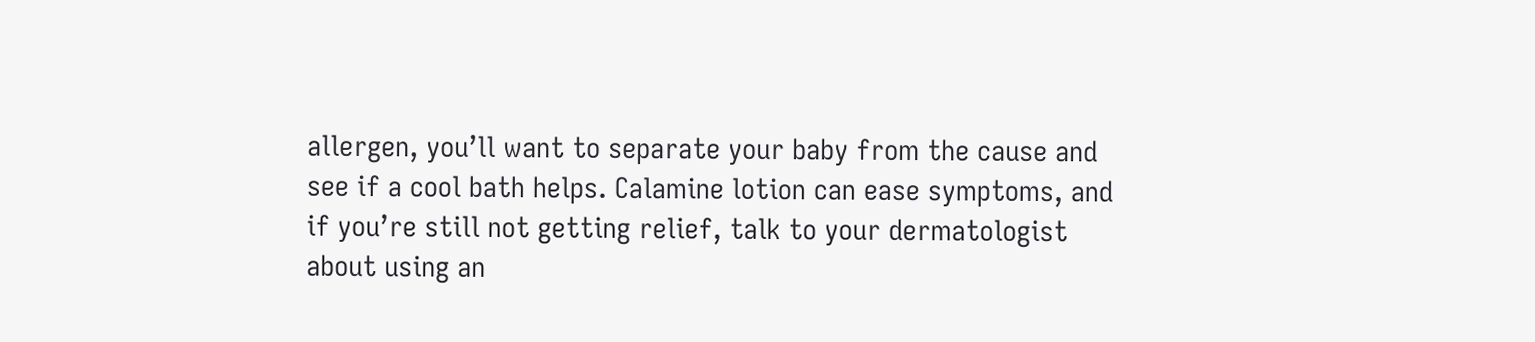allergen, you’ll want to separate your baby from the cause and see if a cool bath helps. Calamine lotion can ease symptoms, and if you’re still not getting relief, talk to your dermatologist about using an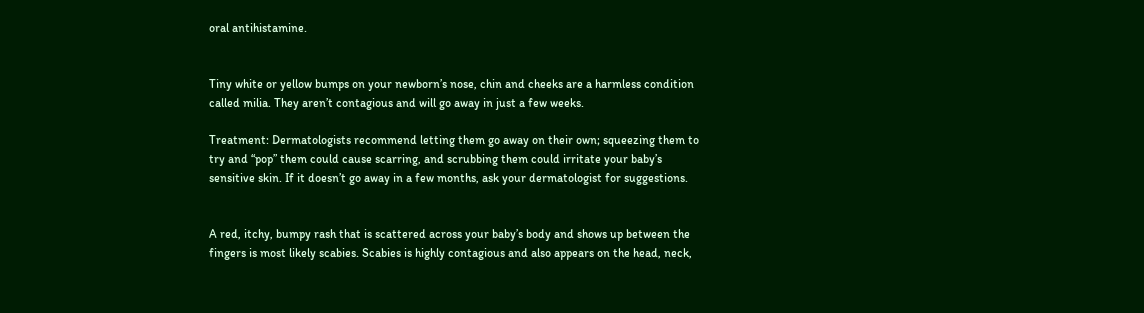oral antihistamine.


Tiny white or yellow bumps on your newborn’s nose, chin and cheeks are a harmless condition called milia. They aren’t contagious and will go away in just a few weeks.

Treatment: Dermatologists recommend letting them go away on their own; squeezing them to try and “pop” them could cause scarring, and scrubbing them could irritate your baby’s sensitive skin. If it doesn’t go away in a few months, ask your dermatologist for suggestions.


A red, itchy, bumpy rash that is scattered across your baby’s body and shows up between the fingers is most likely scabies. Scabies is highly contagious and also appears on the head, neck,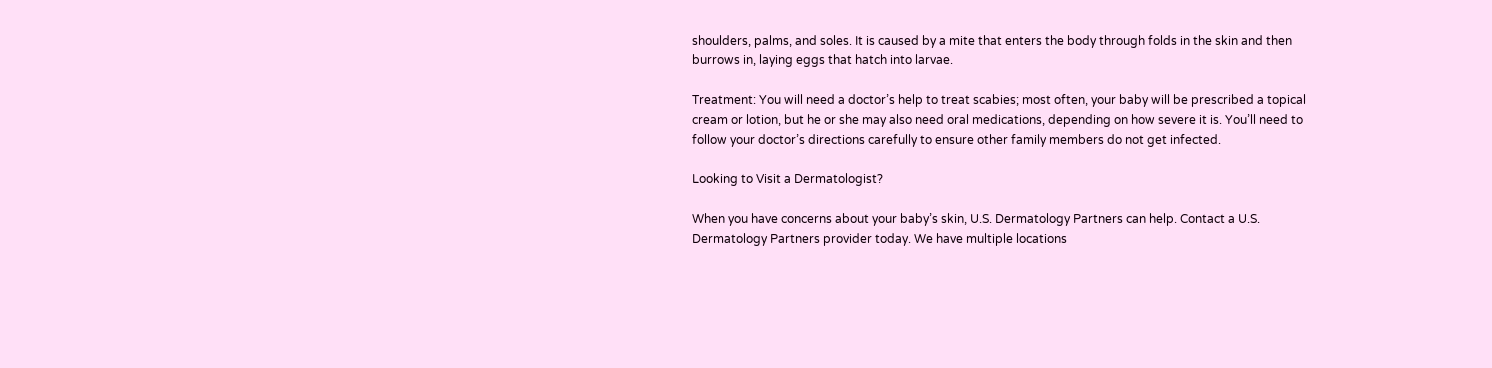shoulders, palms, and soles. It is caused by a mite that enters the body through folds in the skin and then burrows in, laying eggs that hatch into larvae.

Treatment: You will need a doctor’s help to treat scabies; most often, your baby will be prescribed a topical cream or lotion, but he or she may also need oral medications, depending on how severe it is. You’ll need to follow your doctor’s directions carefully to ensure other family members do not get infected.

Looking to Visit a Dermatologist?

When you have concerns about your baby’s skin, U.S. Dermatology Partners can help. Contact a U.S. Dermatology Partners provider today. We have multiple locations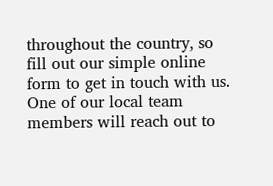throughout the country, so fill out our simple online form to get in touch with us. One of our local team members will reach out to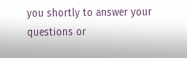you shortly to answer your questions or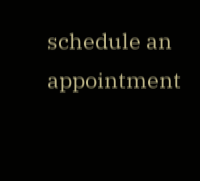schedule an appointment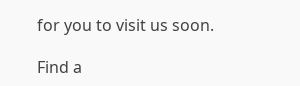for you to visit us soon.

Find a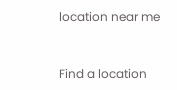location near me


Find a location